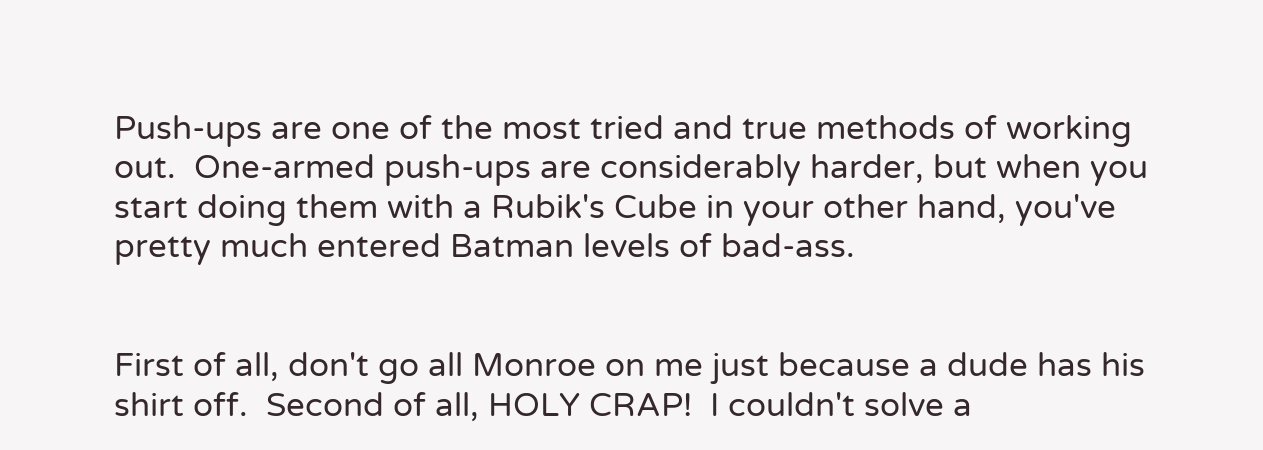Push-ups are one of the most tried and true methods of working out.  One-armed push-ups are considerably harder, but when you start doing them with a Rubik's Cube in your other hand, you've pretty much entered Batman levels of bad-ass.


First of all, don't go all Monroe on me just because a dude has his shirt off.  Second of all, HOLY CRAP!  I couldn't solve a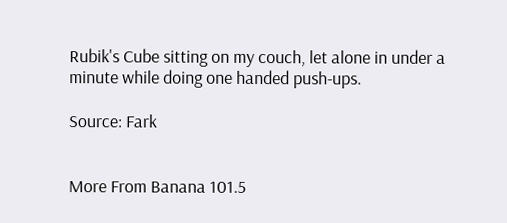Rubik's Cube sitting on my couch, let alone in under a minute while doing one handed push-ups.

Source: Fark


More From Banana 101.5